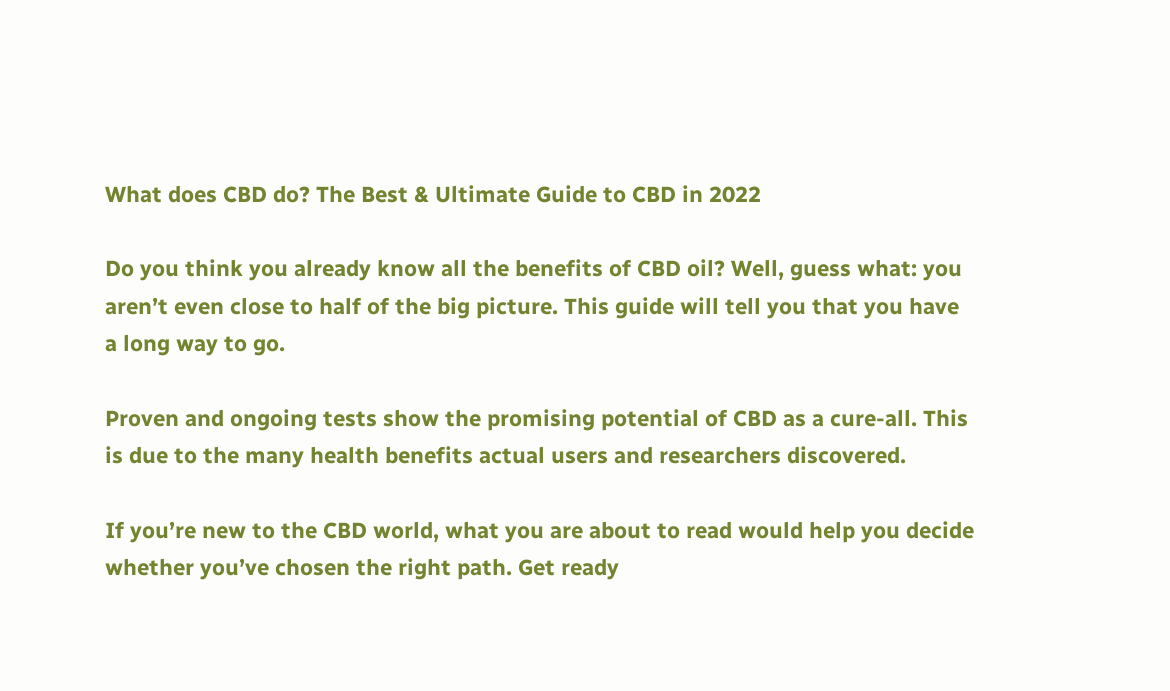What does CBD do? The Best & Ultimate Guide to CBD in 2022

Do you think you already know all the benefits of CBD oil? Well, guess what: you aren’t even close to half of the big picture. This guide will tell you that you have a long way to go.

Proven and ongoing tests show the promising potential of CBD as a cure-all. This is due to the many health benefits actual users and researchers discovered.

If you’re new to the CBD world, what you are about to read would help you decide whether you’ve chosen the right path. Get ready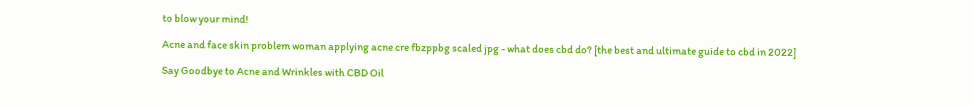to blow your mind!

Acne and face skin problem woman applying acne cre fbzppbg scaled jpg - what does cbd do? [the best and ultimate guide to cbd in 2022]

Say Goodbye to Acne and Wrinkles with CBD Oil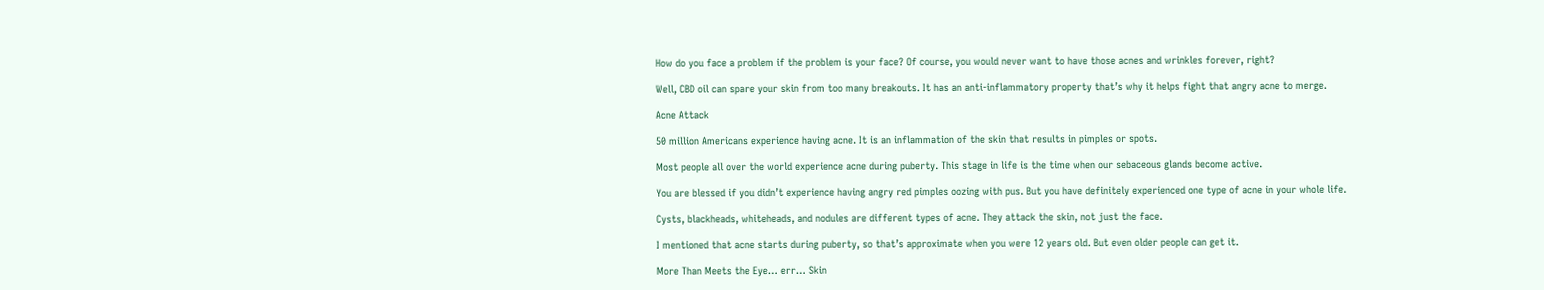How do you face a problem if the problem is your face? Of course, you would never want to have those acnes and wrinkles forever, right?

Well, CBD oil can spare your skin from too many breakouts. It has an anti-inflammatory property that’s why it helps fight that angry acne to merge.

Acne Attack

50 million Americans experience having acne. It is an inflammation of the skin that results in pimples or spots.

Most people all over the world experience acne during puberty. This stage in life is the time when our sebaceous glands become active.

You are blessed if you didn’t experience having angry red pimples oozing with pus. But you have definitely experienced one type of acne in your whole life.

Cysts, blackheads, whiteheads, and nodules are different types of acne. They attack the skin, not just the face.

I mentioned that acne starts during puberty, so that’s approximate when you were 12 years old. But even older people can get it.

More Than Meets the Eye… err… Skin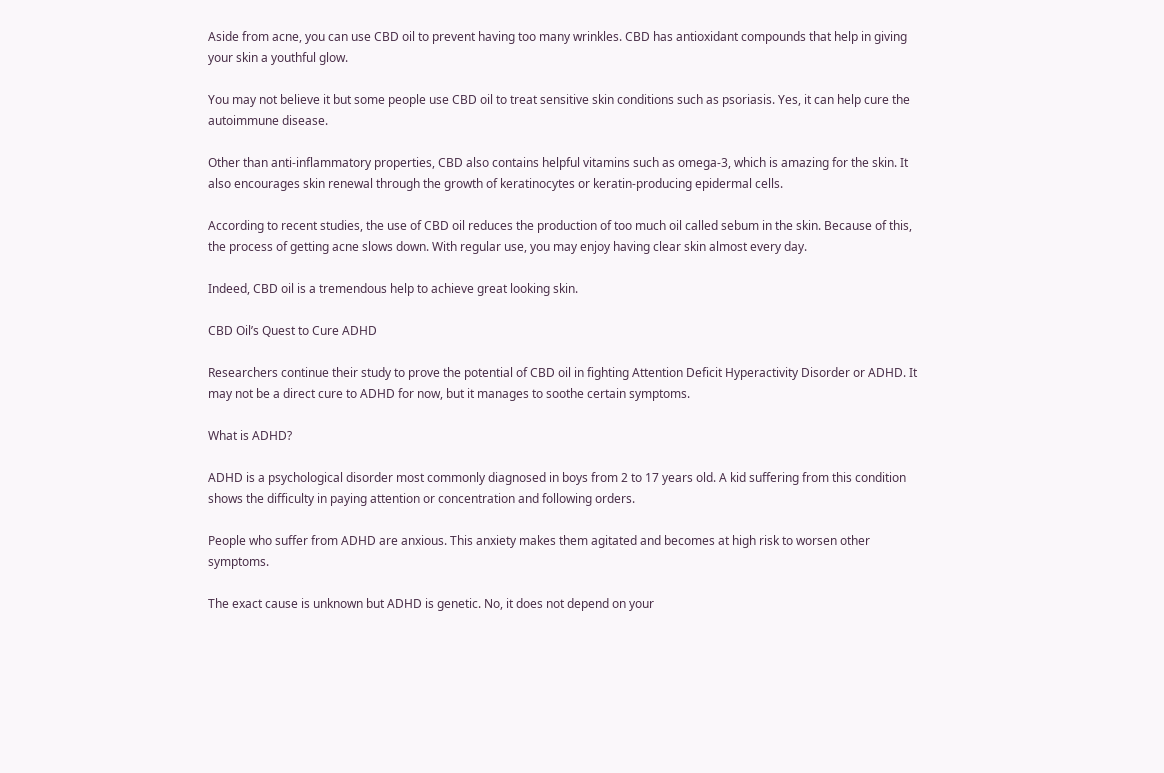Aside from acne, you can use CBD oil to prevent having too many wrinkles. CBD has antioxidant compounds that help in giving your skin a youthful glow.

You may not believe it but some people use CBD oil to treat sensitive skin conditions such as psoriasis. Yes, it can help cure the autoimmune disease.

Other than anti-inflammatory properties, CBD also contains helpful vitamins such as omega-3, which is amazing for the skin. It also encourages skin renewal through the growth of keratinocytes or keratin-producing epidermal cells.

According to recent studies, the use of CBD oil reduces the production of too much oil called sebum in the skin. Because of this, the process of getting acne slows down. With regular use, you may enjoy having clear skin almost every day.

Indeed, CBD oil is a tremendous help to achieve great looking skin.

CBD Oil’s Quest to Cure ADHD

Researchers continue their study to prove the potential of CBD oil in fighting Attention Deficit Hyperactivity Disorder or ADHD. It may not be a direct cure to ADHD for now, but it manages to soothe certain symptoms.

What is ADHD?

ADHD is a psychological disorder most commonly diagnosed in boys from 2 to 17 years old. A kid suffering from this condition shows the difficulty in paying attention or concentration and following orders.

People who suffer from ADHD are anxious. This anxiety makes them agitated and becomes at high risk to worsen other symptoms.

The exact cause is unknown but ADHD is genetic. No, it does not depend on your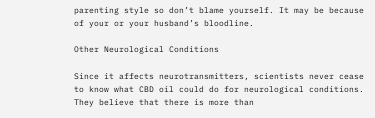parenting style so don’t blame yourself. It may be because of your or your husband’s bloodline.

Other Neurological Conditions

Since it affects neurotransmitters, scientists never cease to know what CBD oil could do for neurological conditions. They believe that there is more than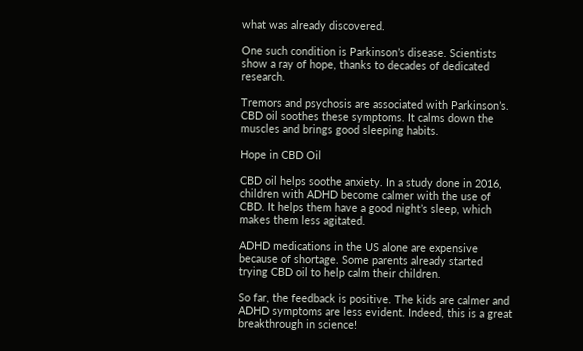what was already discovered.

One such condition is Parkinson’s disease. Scientists show a ray of hope, thanks to decades of dedicated research.

Tremors and psychosis are associated with Parkinson’s. CBD oil soothes these symptoms. It calms down the muscles and brings good sleeping habits.

Hope in CBD Oil

CBD oil helps soothe anxiety. In a study done in 2016, children with ADHD become calmer with the use of CBD. It helps them have a good night’s sleep, which makes them less agitated.

ADHD medications in the US alone are expensive because of shortage. Some parents already started trying CBD oil to help calm their children.

So far, the feedback is positive. The kids are calmer and ADHD symptoms are less evident. Indeed, this is a great breakthrough in science!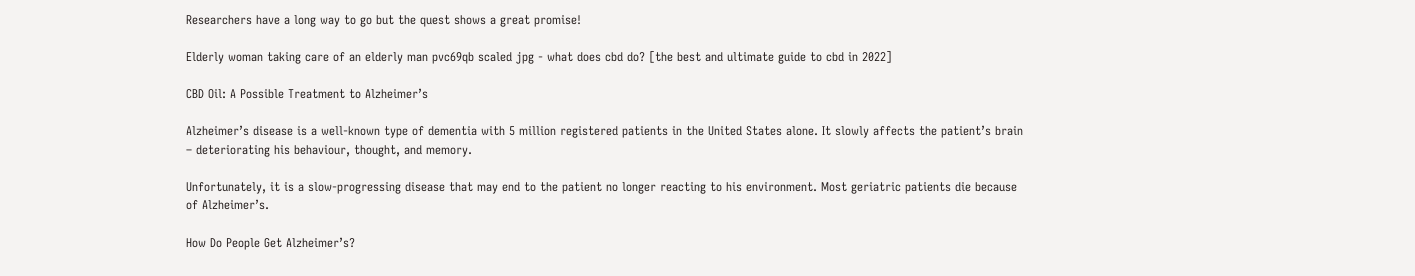Researchers have a long way to go but the quest shows a great promise!

Elderly woman taking care of an elderly man pvc69qb scaled jpg - what does cbd do? [the best and ultimate guide to cbd in 2022]

CBD Oil: A Possible Treatment to Alzheimer’s

Alzheimer’s disease is a well-known type of dementia with 5 million registered patients in the United States alone. It slowly affects the patient’s brain – deteriorating his behaviour, thought, and memory.

Unfortunately, it is a slow-progressing disease that may end to the patient no longer reacting to his environment. Most geriatric patients die because of Alzheimer’s.

How Do People Get Alzheimer’s?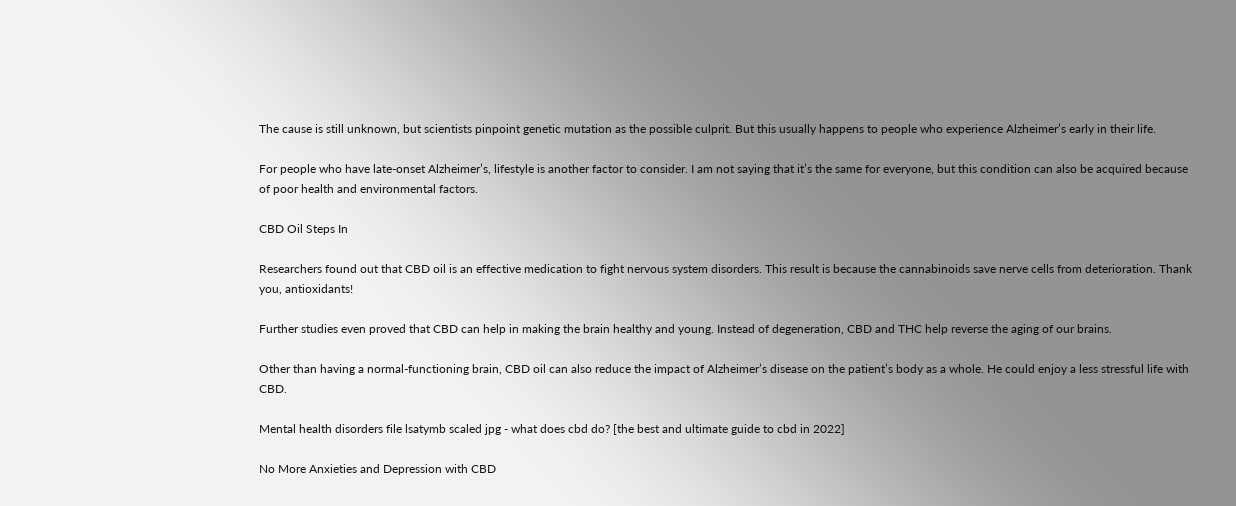The cause is still unknown, but scientists pinpoint genetic mutation as the possible culprit. But this usually happens to people who experience Alzheimer’s early in their life.

For people who have late-onset Alzheimer’s, lifestyle is another factor to consider. I am not saying that it’s the same for everyone, but this condition can also be acquired because of poor health and environmental factors.

CBD Oil Steps In

Researchers found out that CBD oil is an effective medication to fight nervous system disorders. This result is because the cannabinoids save nerve cells from deterioration. Thank you, antioxidants!

Further studies even proved that CBD can help in making the brain healthy and young. Instead of degeneration, CBD and THC help reverse the aging of our brains.

Other than having a normal-functioning brain, CBD oil can also reduce the impact of Alzheimer’s disease on the patient’s body as a whole. He could enjoy a less stressful life with CBD.

Mental health disorders file lsatymb scaled jpg - what does cbd do? [the best and ultimate guide to cbd in 2022]

No More Anxieties and Depression with CBD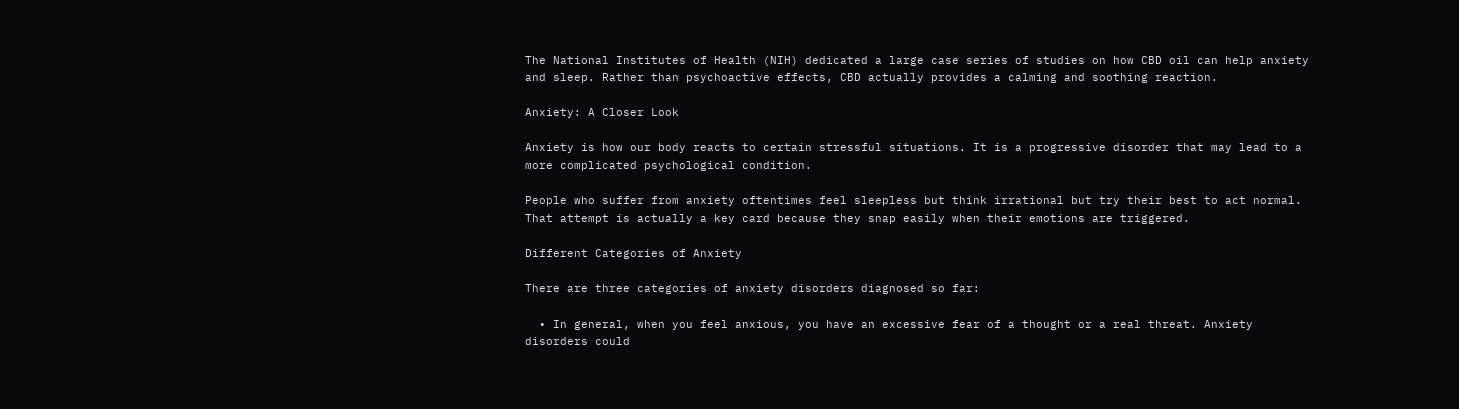The National Institutes of Health (NIH) dedicated a large case series of studies on how CBD oil can help anxiety and sleep. Rather than psychoactive effects, CBD actually provides a calming and soothing reaction.

Anxiety: A Closer Look

Anxiety is how our body reacts to certain stressful situations. It is a progressive disorder that may lead to a more complicated psychological condition.

People who suffer from anxiety oftentimes feel sleepless but think irrational but try their best to act normal. That attempt is actually a key card because they snap easily when their emotions are triggered.

Different Categories of Anxiety

There are three categories of anxiety disorders diagnosed so far:

  • In general, when you feel anxious, you have an excessive fear of a thought or a real threat. Anxiety disorders could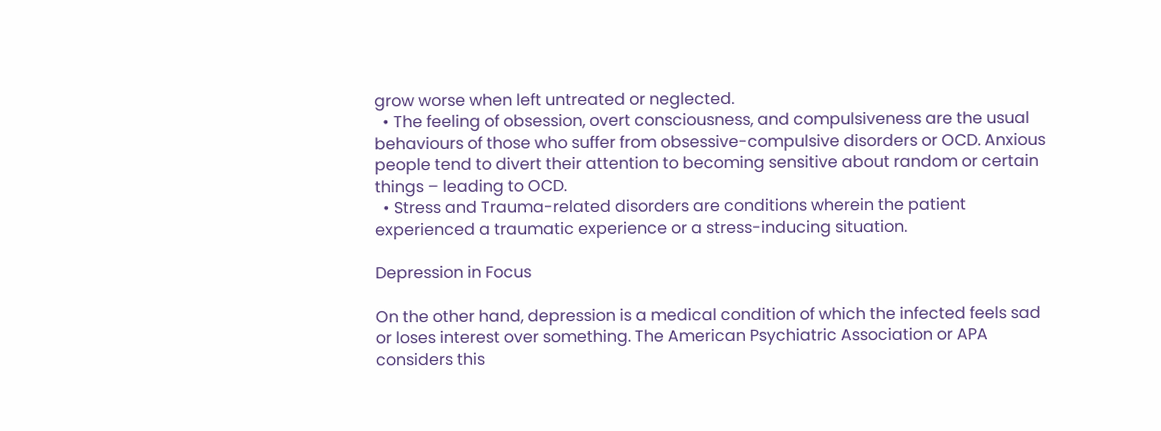grow worse when left untreated or neglected.
  • The feeling of obsession, overt consciousness, and compulsiveness are the usual behaviours of those who suffer from obsessive-compulsive disorders or OCD. Anxious people tend to divert their attention to becoming sensitive about random or certain things – leading to OCD.
  • Stress and Trauma-related disorders are conditions wherein the patient experienced a traumatic experience or a stress-inducing situation.

Depression in Focus

On the other hand, depression is a medical condition of which the infected feels sad or loses interest over something. The American Psychiatric Association or APA considers this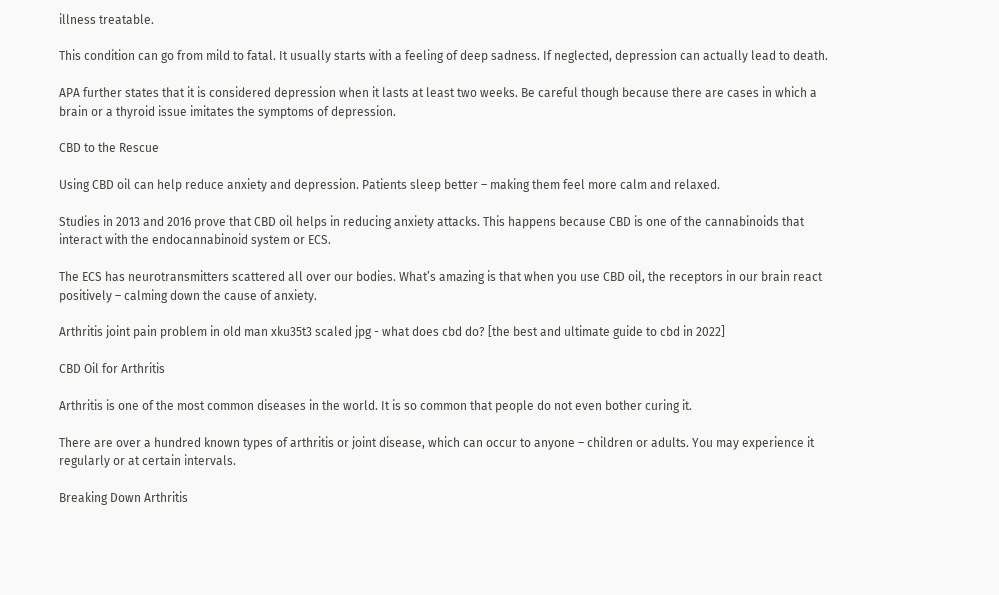illness treatable.

This condition can go from mild to fatal. It usually starts with a feeling of deep sadness. If neglected, depression can actually lead to death.

APA further states that it is considered depression when it lasts at least two weeks. Be careful though because there are cases in which a brain or a thyroid issue imitates the symptoms of depression.

CBD to the Rescue

Using CBD oil can help reduce anxiety and depression. Patients sleep better – making them feel more calm and relaxed.

Studies in 2013 and 2016 prove that CBD oil helps in reducing anxiety attacks. This happens because CBD is one of the cannabinoids that interact with the endocannabinoid system or ECS.

The ECS has neurotransmitters scattered all over our bodies. What’s amazing is that when you use CBD oil, the receptors in our brain react positively – calming down the cause of anxiety.

Arthritis joint pain problem in old man xku35t3 scaled jpg - what does cbd do? [the best and ultimate guide to cbd in 2022]

CBD Oil for Arthritis

Arthritis is one of the most common diseases in the world. It is so common that people do not even bother curing it.

There are over a hundred known types of arthritis or joint disease, which can occur to anyone – children or adults. You may experience it regularly or at certain intervals.

Breaking Down Arthritis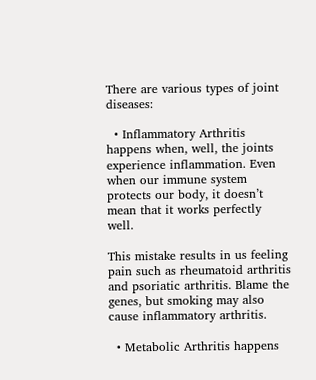There are various types of joint diseases:

  • Inflammatory Arthritis happens when, well, the joints experience inflammation. Even when our immune system protects our body, it doesn’t mean that it works perfectly well.

This mistake results in us feeling pain such as rheumatoid arthritis and psoriatic arthritis. Blame the genes, but smoking may also cause inflammatory arthritis.

  • Metabolic Arthritis happens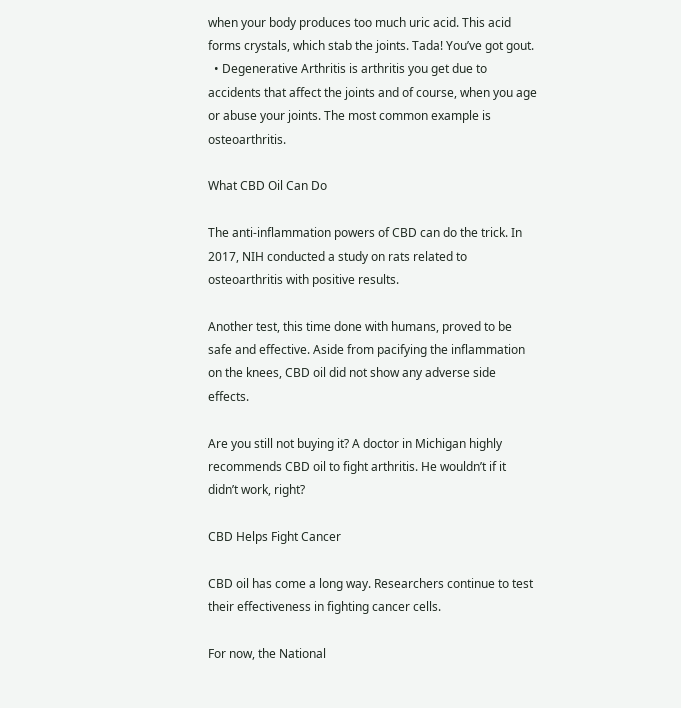when your body produces too much uric acid. This acid forms crystals, which stab the joints. Tada! You’ve got gout.
  • Degenerative Arthritis is arthritis you get due to accidents that affect the joints and of course, when you age or abuse your joints. The most common example is osteoarthritis.

What CBD Oil Can Do

The anti-inflammation powers of CBD can do the trick. In 2017, NIH conducted a study on rats related to osteoarthritis with positive results.

Another test, this time done with humans, proved to be safe and effective. Aside from pacifying the inflammation on the knees, CBD oil did not show any adverse side effects.

Are you still not buying it? A doctor in Michigan highly recommends CBD oil to fight arthritis. He wouldn’t if it didn’t work, right?

CBD Helps Fight Cancer

CBD oil has come a long way. Researchers continue to test their effectiveness in fighting cancer cells.

For now, the National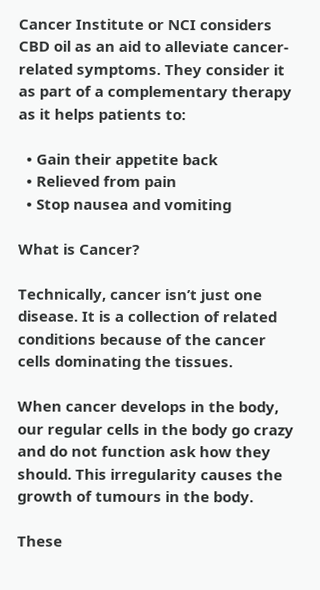Cancer Institute or NCI considers CBD oil as an aid to alleviate cancer-related symptoms. They consider it as part of a complementary therapy as it helps patients to:

  • Gain their appetite back
  • Relieved from pain
  • Stop nausea and vomiting

What is Cancer?

Technically, cancer isn’t just one disease. It is a collection of related conditions because of the cancer cells dominating the tissues.

When cancer develops in the body, our regular cells in the body go crazy and do not function ask how they should. This irregularity causes the growth of tumours in the body.

These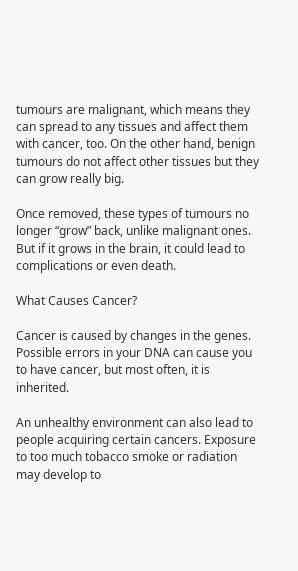tumours are malignant, which means they can spread to any tissues and affect them with cancer, too. On the other hand, benign tumours do not affect other tissues but they can grow really big.

Once removed, these types of tumours no longer “grow” back, unlike malignant ones. But if it grows in the brain, it could lead to complications or even death.

What Causes Cancer?

Cancer is caused by changes in the genes. Possible errors in your DNA can cause you to have cancer, but most often, it is inherited.

An unhealthy environment can also lead to people acquiring certain cancers. Exposure to too much tobacco smoke or radiation may develop to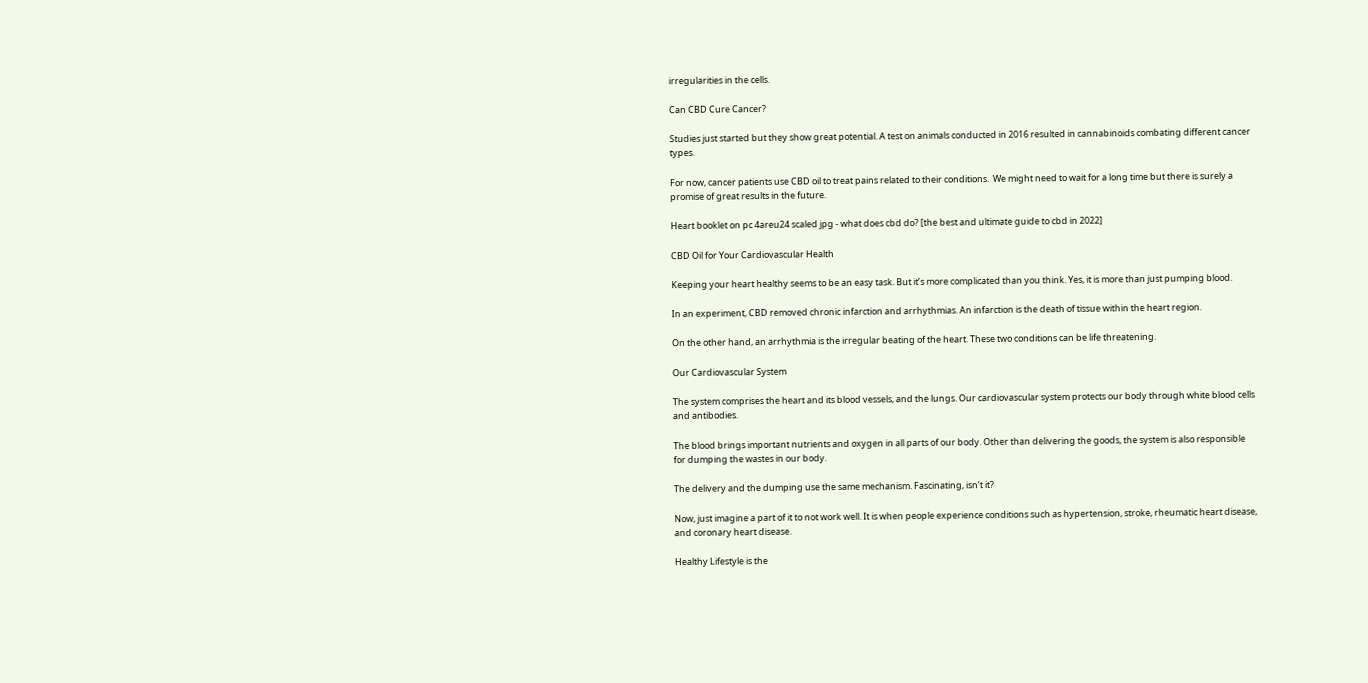irregularities in the cells.

Can CBD Cure Cancer?

Studies just started but they show great potential. A test on animals conducted in 2016 resulted in cannabinoids combating different cancer types.

For now, cancer patients use CBD oil to treat pains related to their conditions.  We might need to wait for a long time but there is surely a promise of great results in the future.

Heart booklet on pc 4areu24 scaled jpg - what does cbd do? [the best and ultimate guide to cbd in 2022]

CBD Oil for Your Cardiovascular Health

Keeping your heart healthy seems to be an easy task. But it’s more complicated than you think. Yes, it is more than just pumping blood.

In an experiment, CBD removed chronic infarction and arrhythmias. An infarction is the death of tissue within the heart region.

On the other hand, an arrhythmia is the irregular beating of the heart. These two conditions can be life threatening.

Our Cardiovascular System

The system comprises the heart and its blood vessels, and the lungs. Our cardiovascular system protects our body through white blood cells and antibodies.

The blood brings important nutrients and oxygen in all parts of our body. Other than delivering the goods, the system is also responsible for dumping the wastes in our body.

The delivery and the dumping use the same mechanism. Fascinating, isn’t it?

Now, just imagine a part of it to not work well. It is when people experience conditions such as hypertension, stroke, rheumatic heart disease, and coronary heart disease.

Healthy Lifestyle is the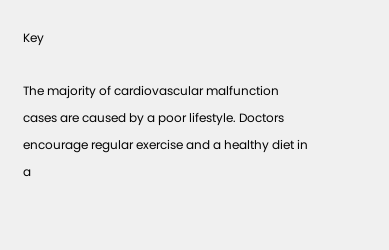Key

The majority of cardiovascular malfunction cases are caused by a poor lifestyle. Doctors encourage regular exercise and a healthy diet in a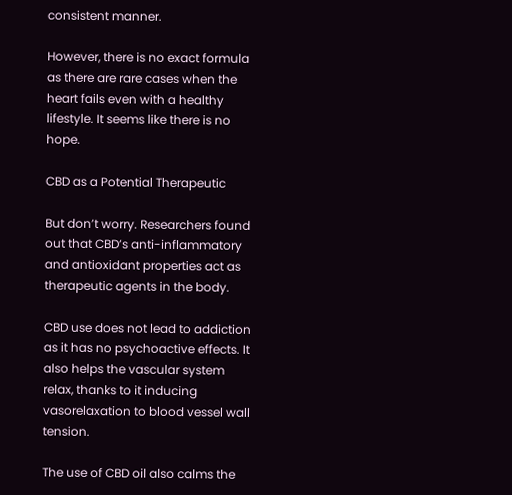consistent manner.

However, there is no exact formula as there are rare cases when the heart fails even with a healthy lifestyle. It seems like there is no hope.

CBD as a Potential Therapeutic

But don’t worry. Researchers found out that CBD’s anti-inflammatory and antioxidant properties act as therapeutic agents in the body.

CBD use does not lead to addiction as it has no psychoactive effects. It also helps the vascular system relax, thanks to it inducing vasorelaxation to blood vessel wall tension.

The use of CBD oil also calms the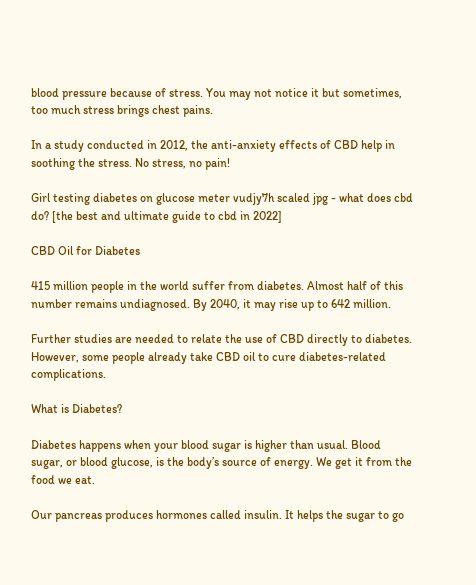blood pressure because of stress. You may not notice it but sometimes, too much stress brings chest pains.

In a study conducted in 2012, the anti-anxiety effects of CBD help in soothing the stress. No stress, no pain!

Girl testing diabetes on glucose meter vudjy7h scaled jpg - what does cbd do? [the best and ultimate guide to cbd in 2022]

CBD Oil for Diabetes

415 million people in the world suffer from diabetes. Almost half of this number remains undiagnosed. By 2040, it may rise up to 642 million.

Further studies are needed to relate the use of CBD directly to diabetes. However, some people already take CBD oil to cure diabetes-related complications.

What is Diabetes?

Diabetes happens when your blood sugar is higher than usual. Blood sugar, or blood glucose, is the body’s source of energy. We get it from the food we eat.

Our pancreas produces hormones called insulin. It helps the sugar to go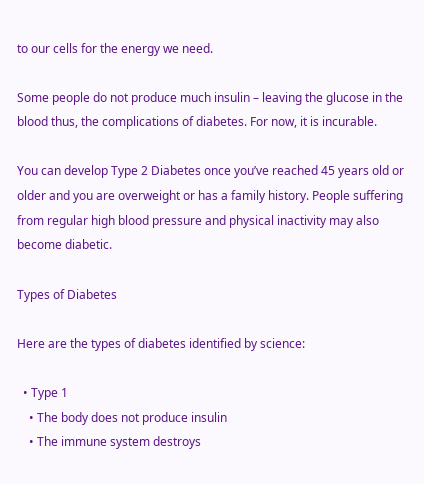to our cells for the energy we need.

Some people do not produce much insulin – leaving the glucose in the blood thus, the complications of diabetes. For now, it is incurable.

You can develop Type 2 Diabetes once you’ve reached 45 years old or older and you are overweight or has a family history. People suffering from regular high blood pressure and physical inactivity may also become diabetic.

Types of Diabetes

Here are the types of diabetes identified by science:

  • Type 1
    • The body does not produce insulin
    • The immune system destroys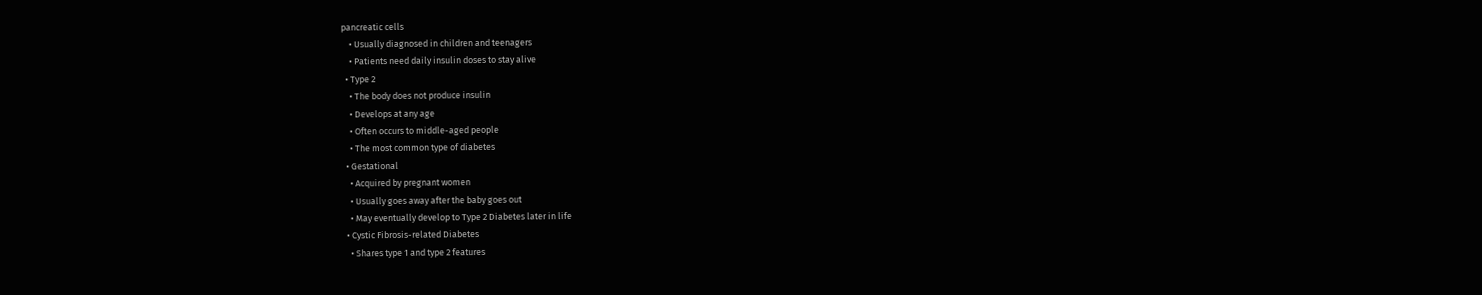pancreatic cells
    • Usually diagnosed in children and teenagers
    • Patients need daily insulin doses to stay alive
  • Type 2
    • The body does not produce insulin
    • Develops at any age
    • Often occurs to middle-aged people
    • The most common type of diabetes
  • Gestational
    • Acquired by pregnant women
    • Usually goes away after the baby goes out
    • May eventually develop to Type 2 Diabetes later in life
  • Cystic Fibrosis-related Diabetes
    • Shares type 1 and type 2 features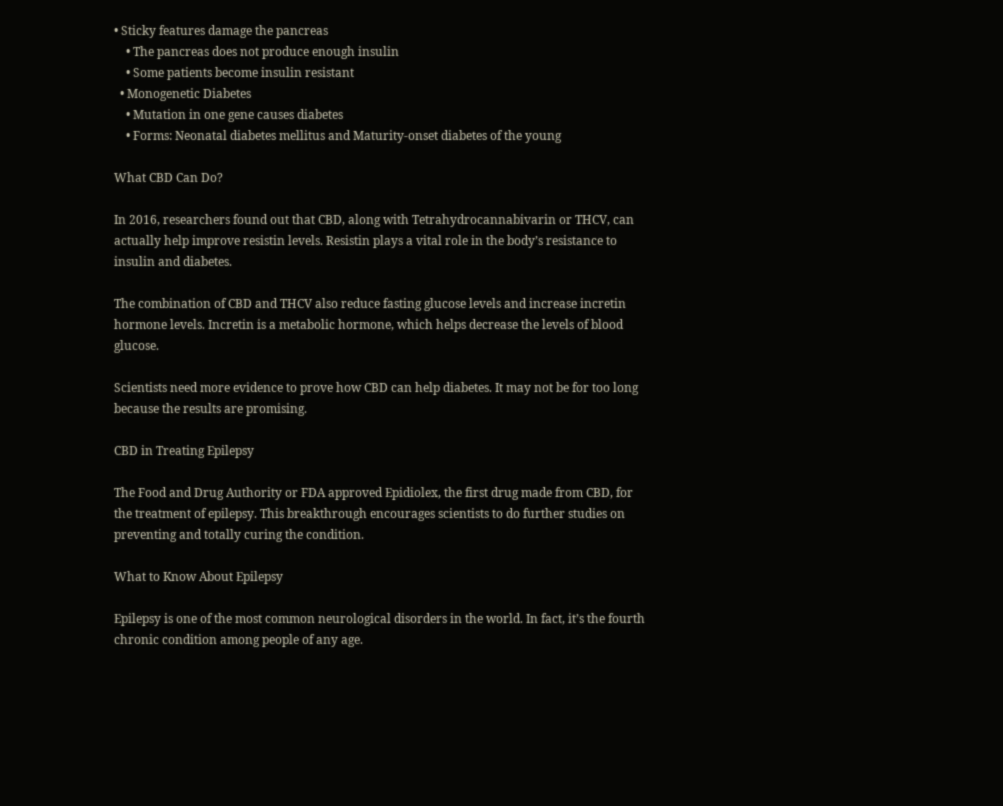• Sticky features damage the pancreas
    • The pancreas does not produce enough insulin
    • Some patients become insulin resistant
  • Monogenetic Diabetes
    • Mutation in one gene causes diabetes
    • Forms: Neonatal diabetes mellitus and Maturity-onset diabetes of the young

What CBD Can Do?

In 2016, researchers found out that CBD, along with Tetrahydrocannabivarin or THCV, can actually help improve resistin levels. Resistin plays a vital role in the body’s resistance to insulin and diabetes.

The combination of CBD and THCV also reduce fasting glucose levels and increase incretin hormone levels. Incretin is a metabolic hormone, which helps decrease the levels of blood glucose.

Scientists need more evidence to prove how CBD can help diabetes. It may not be for too long because the results are promising.

CBD in Treating Epilepsy

The Food and Drug Authority or FDA approved Epidiolex, the first drug made from CBD, for the treatment of epilepsy. This breakthrough encourages scientists to do further studies on preventing and totally curing the condition.

What to Know About Epilepsy

Epilepsy is one of the most common neurological disorders in the world. In fact, it’s the fourth chronic condition among people of any age.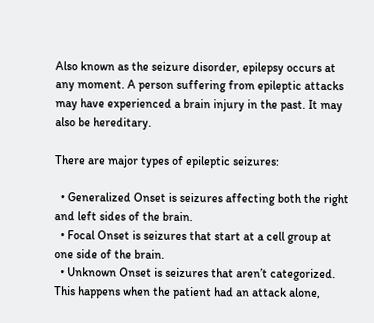Also known as the seizure disorder, epilepsy occurs at any moment. A person suffering from epileptic attacks may have experienced a brain injury in the past. It may also be hereditary.

There are major types of epileptic seizures:

  • Generalized Onset is seizures affecting both the right and left sides of the brain.
  • Focal Onset is seizures that start at a cell group at one side of the brain.
  • Unknown Onset is seizures that aren’t categorized. This happens when the patient had an attack alone,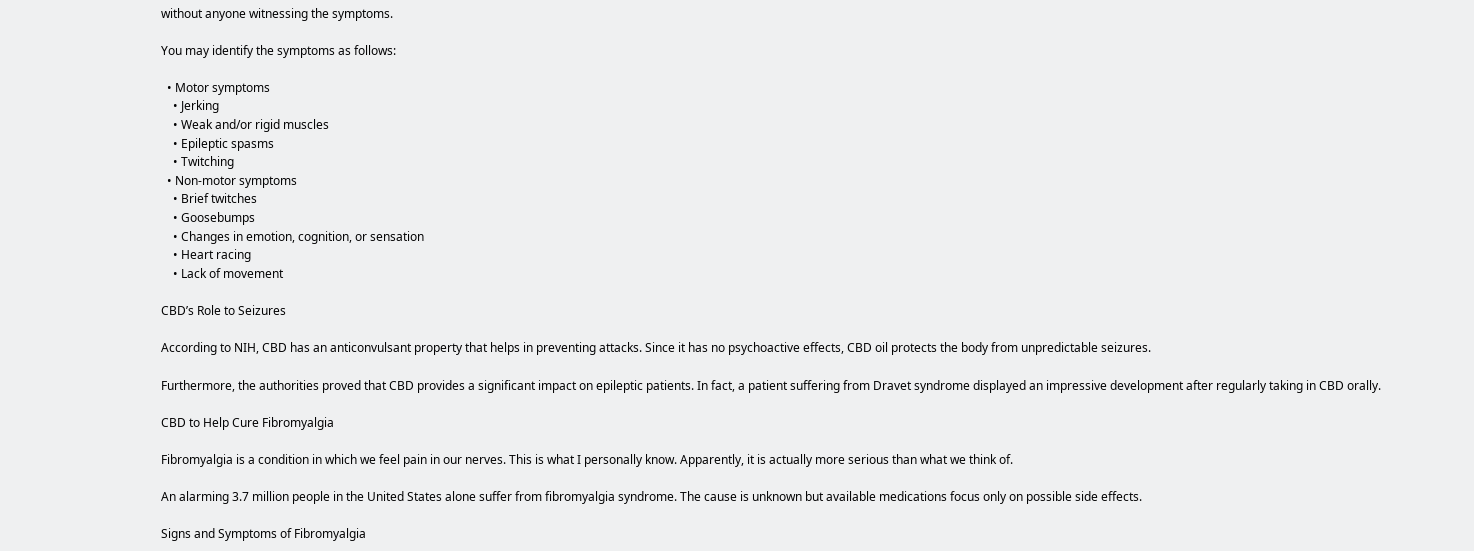without anyone witnessing the symptoms.

You may identify the symptoms as follows:

  • Motor symptoms
    • Jerking
    • Weak and/or rigid muscles
    • Epileptic spasms
    • Twitching
  • Non-motor symptoms
    • Brief twitches
    • Goosebumps
    • Changes in emotion, cognition, or sensation
    • Heart racing
    • Lack of movement

CBD’s Role to Seizures

According to NIH, CBD has an anticonvulsant property that helps in preventing attacks. Since it has no psychoactive effects, CBD oil protects the body from unpredictable seizures.

Furthermore, the authorities proved that CBD provides a significant impact on epileptic patients. In fact, a patient suffering from Dravet syndrome displayed an impressive development after regularly taking in CBD orally.

CBD to Help Cure Fibromyalgia

Fibromyalgia is a condition in which we feel pain in our nerves. This is what I personally know. Apparently, it is actually more serious than what we think of.

An alarming 3.7 million people in the United States alone suffer from fibromyalgia syndrome. The cause is unknown but available medications focus only on possible side effects.

Signs and Symptoms of Fibromyalgia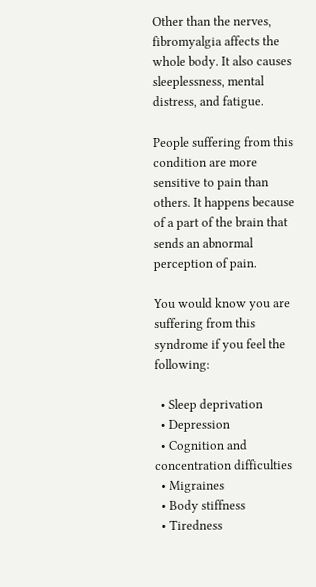Other than the nerves, fibromyalgia affects the whole body. It also causes sleeplessness, mental distress, and fatigue.

People suffering from this condition are more sensitive to pain than others. It happens because of a part of the brain that sends an abnormal perception of pain.

You would know you are suffering from this syndrome if you feel the following:

  • Sleep deprivation
  • Depression
  • Cognition and concentration difficulties
  • Migraines
  • Body stiffness
  • Tiredness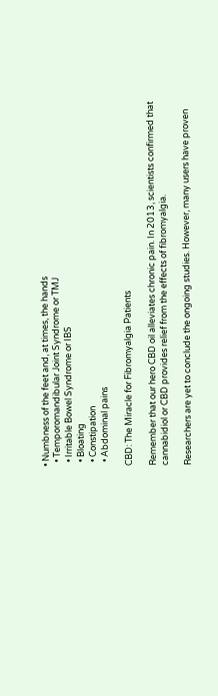• Numbness of the feet and, at times, the hands
  • Temporomandibular Joint Syndrome or TMJ
  • Irritable Bowel Syndrome or IBS
  • Bloating
  • Constipation
  • Abdominal pains

CBD: The Miracle for Fibromyalgia Patients

Remember that our hero CBD oil alleviates chronic pain. In 2013, scientists confirmed that cannabidiol or CBD provides relief from the effects of fibromyalgia.

Researchers are yet to conclude the ongoing studies. However, many users have proven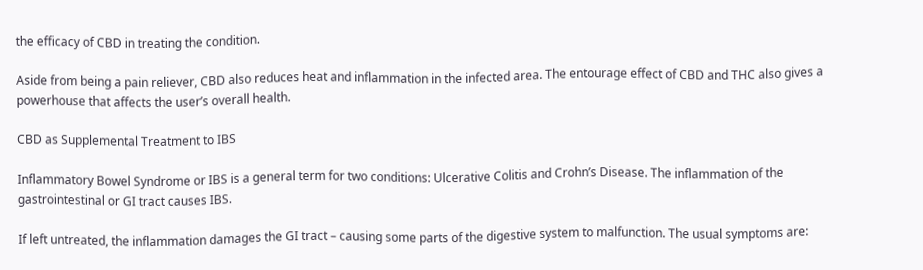the efficacy of CBD in treating the condition.

Aside from being a pain reliever, CBD also reduces heat and inflammation in the infected area. The entourage effect of CBD and THC also gives a powerhouse that affects the user’s overall health.

CBD as Supplemental Treatment to IBS

Inflammatory Bowel Syndrome or IBS is a general term for two conditions: Ulcerative Colitis and Crohn’s Disease. The inflammation of the gastrointestinal or GI tract causes IBS.

If left untreated, the inflammation damages the GI tract – causing some parts of the digestive system to malfunction. The usual symptoms are: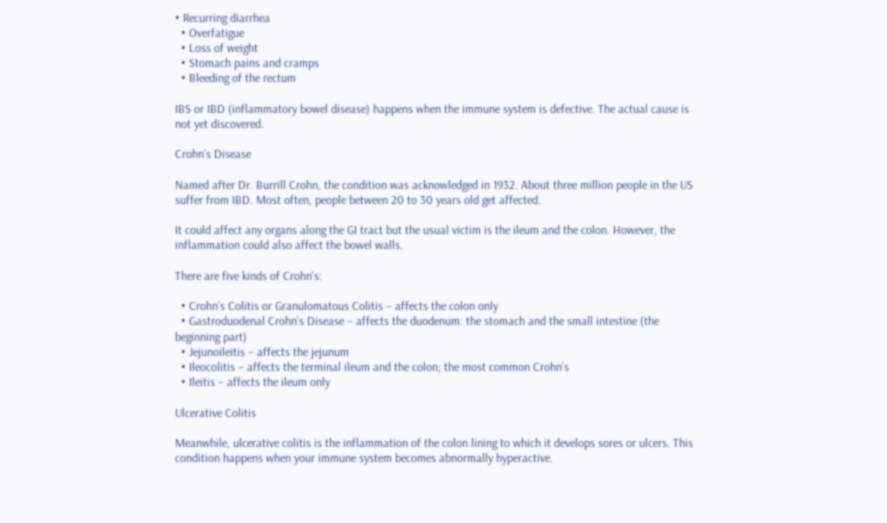• Recurring diarrhea
  • Overfatigue
  • Loss of weight
  • Stomach pains and cramps
  • Bleeding of the rectum

IBS or IBD (inflammatory bowel disease) happens when the immune system is defective. The actual cause is not yet discovered.

Crohn’s Disease

Named after Dr. Burrill Crohn, the condition was acknowledged in 1932. About three million people in the US suffer from IBD. Most often, people between 20 to 30 years old get affected.

It could affect any organs along the GI tract but the usual victim is the ileum and the colon. However, the inflammation could also affect the bowel walls.

There are five kinds of Crohn’s:

  • Crohn’s Colitis or Granulomatous Colitis – affects the colon only
  • Gastroduodenal Crohn’s Disease – affects the duodenum: the stomach and the small intestine (the beginning part)
  • Jejunoileitis – affects the jejunum
  • Ileocolitis – affects the terminal ileum and the colon; the most common Crohn’s
  • Ileitis – affects the ileum only

Ulcerative Colitis

Meanwhile, ulcerative colitis is the inflammation of the colon lining to which it develops sores or ulcers. This condition happens when your immune system becomes abnormally hyperactive.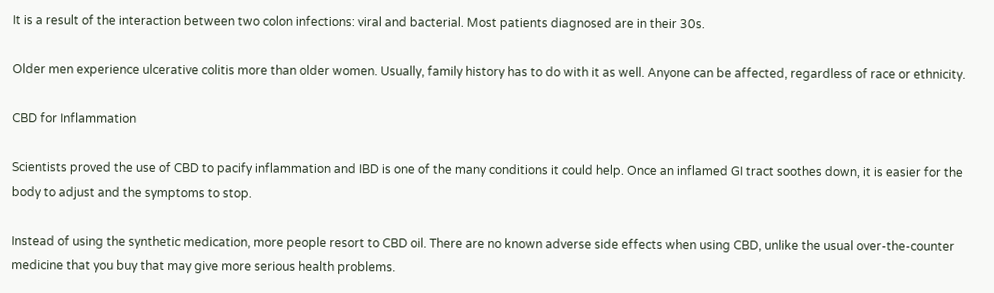It is a result of the interaction between two colon infections: viral and bacterial. Most patients diagnosed are in their 30s.

Older men experience ulcerative colitis more than older women. Usually, family history has to do with it as well. Anyone can be affected, regardless of race or ethnicity.

CBD for Inflammation

Scientists proved the use of CBD to pacify inflammation and IBD is one of the many conditions it could help. Once an inflamed GI tract soothes down, it is easier for the body to adjust and the symptoms to stop.

Instead of using the synthetic medication, more people resort to CBD oil. There are no known adverse side effects when using CBD, unlike the usual over-the-counter medicine that you buy that may give more serious health problems.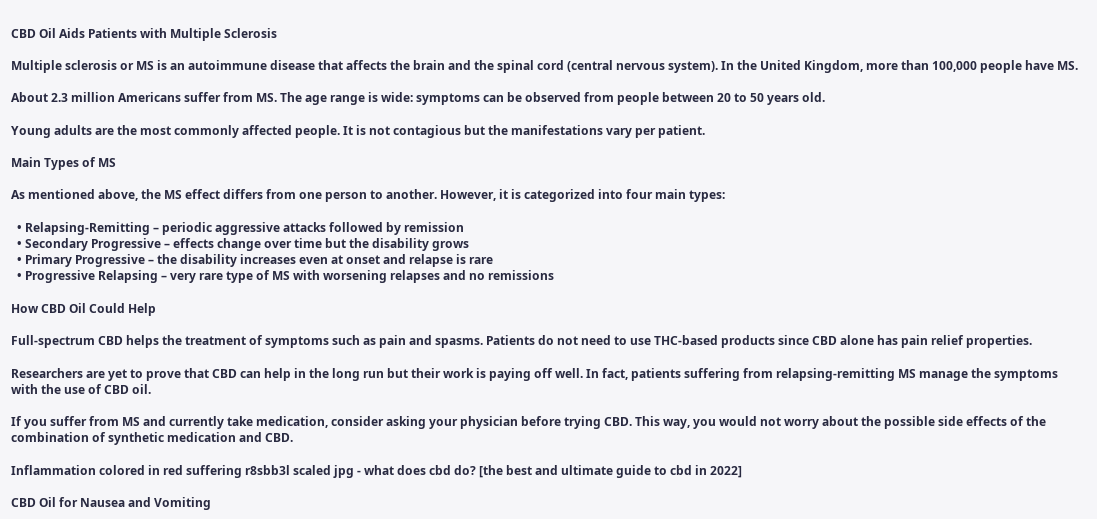CBD Oil Aids Patients with Multiple Sclerosis

Multiple sclerosis or MS is an autoimmune disease that affects the brain and the spinal cord (central nervous system). In the United Kingdom, more than 100,000 people have MS.

About 2.3 million Americans suffer from MS. The age range is wide: symptoms can be observed from people between 20 to 50 years old.

Young adults are the most commonly affected people. It is not contagious but the manifestations vary per patient.

Main Types of MS

As mentioned above, the MS effect differs from one person to another. However, it is categorized into four main types:

  • Relapsing-Remitting – periodic aggressive attacks followed by remission
  • Secondary Progressive – effects change over time but the disability grows
  • Primary Progressive – the disability increases even at onset and relapse is rare
  • Progressive Relapsing – very rare type of MS with worsening relapses and no remissions

How CBD Oil Could Help

Full-spectrum CBD helps the treatment of symptoms such as pain and spasms. Patients do not need to use THC-based products since CBD alone has pain relief properties.

Researchers are yet to prove that CBD can help in the long run but their work is paying off well. In fact, patients suffering from relapsing-remitting MS manage the symptoms with the use of CBD oil.

If you suffer from MS and currently take medication, consider asking your physician before trying CBD. This way, you would not worry about the possible side effects of the combination of synthetic medication and CBD.

Inflammation colored in red suffering r8sbb3l scaled jpg - what does cbd do? [the best and ultimate guide to cbd in 2022]

CBD Oil for Nausea and Vomiting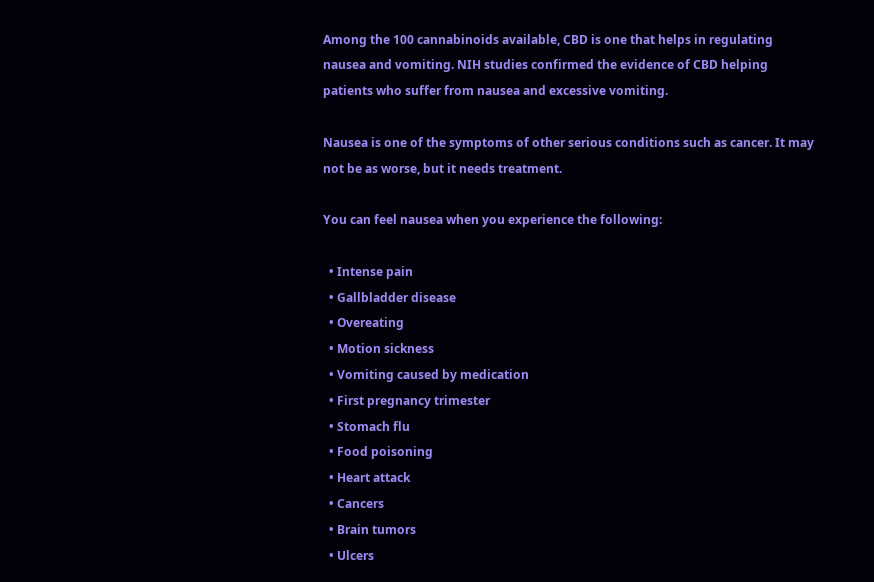Among the 100 cannabinoids available, CBD is one that helps in regulating nausea and vomiting. NIH studies confirmed the evidence of CBD helping patients who suffer from nausea and excessive vomiting.

Nausea is one of the symptoms of other serious conditions such as cancer. It may not be as worse, but it needs treatment.

You can feel nausea when you experience the following:

  • Intense pain
  • Gallbladder disease
  • Overeating
  • Motion sickness
  • Vomiting caused by medication
  • First pregnancy trimester
  • Stomach flu
  • Food poisoning
  • Heart attack
  • Cancers
  • Brain tumors
  • Ulcers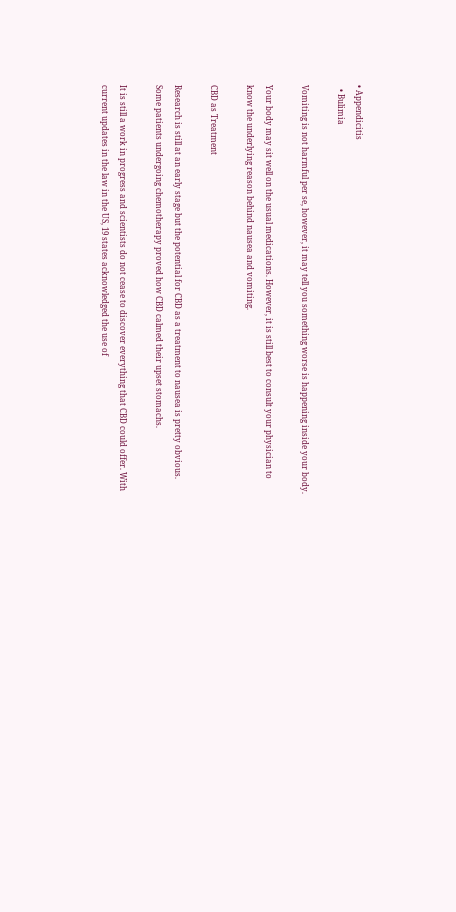• Appendicitis
  • Bulimia

Vomiting is not harmful per se, however, it may tell you something worse is happening inside your body.

Your body may sit well on the usual medications. However, it is still best to consult your physician to know the underlying reason behind nausea and vomiting.

CBD as Treatment

Research is still at an early stage but the potential for CBD as a treatment to nausea is pretty obvious. Some patients undergoing chemotherapy proved how CBD calmed their upset stomachs.

It is still a work in progress and scientists do not cease to discover everything that CBD could offer. With current updates in the law in the US, 19 states acknowledged the use of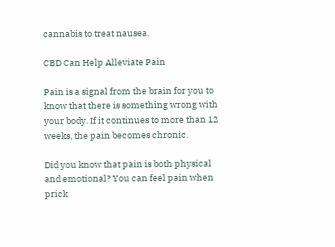cannabis to treat nausea.

CBD Can Help Alleviate Pain

Pain is a signal from the brain for you to know that there is something wrong with your body. If it continues to more than 12 weeks, the pain becomes chronic.

Did you know that pain is both physical and emotional? You can feel pain when prick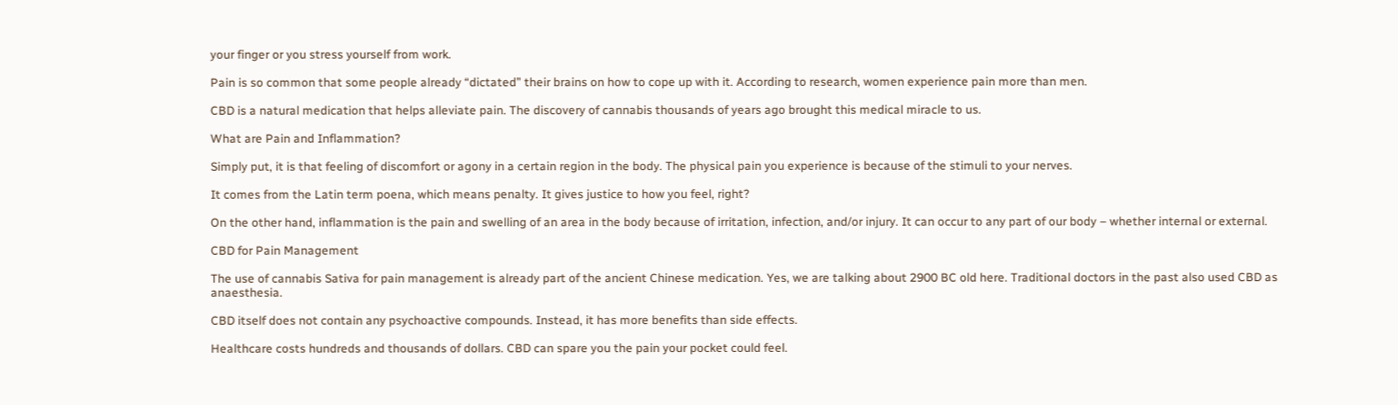your finger or you stress yourself from work.

Pain is so common that some people already “dictated” their brains on how to cope up with it. According to research, women experience pain more than men.

CBD is a natural medication that helps alleviate pain. The discovery of cannabis thousands of years ago brought this medical miracle to us.

What are Pain and Inflammation?

Simply put, it is that feeling of discomfort or agony in a certain region in the body. The physical pain you experience is because of the stimuli to your nerves.

It comes from the Latin term poena, which means penalty. It gives justice to how you feel, right?

On the other hand, inflammation is the pain and swelling of an area in the body because of irritation, infection, and/or injury. It can occur to any part of our body – whether internal or external.

CBD for Pain Management

The use of cannabis Sativa for pain management is already part of the ancient Chinese medication. Yes, we are talking about 2900 BC old here. Traditional doctors in the past also used CBD as anaesthesia.

CBD itself does not contain any psychoactive compounds. Instead, it has more benefits than side effects.

Healthcare costs hundreds and thousands of dollars. CBD can spare you the pain your pocket could feel.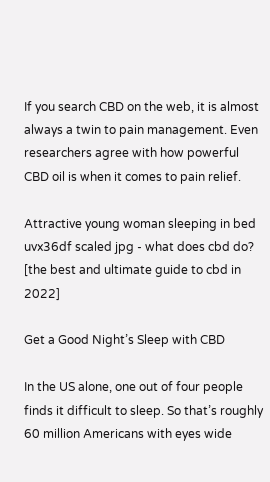If you search CBD on the web, it is almost always a twin to pain management. Even researchers agree with how powerful CBD oil is when it comes to pain relief.

Attractive young woman sleeping in bed uvx36df scaled jpg - what does cbd do? [the best and ultimate guide to cbd in 2022]

Get a Good Night’s Sleep with CBD

In the US alone, one out of four people finds it difficult to sleep. So that’s roughly 60 million Americans with eyes wide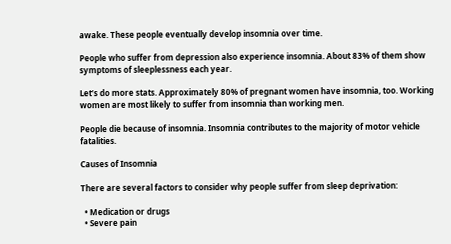awake. These people eventually develop insomnia over time.

People who suffer from depression also experience insomnia. About 83% of them show symptoms of sleeplessness each year.

Let’s do more stats. Approximately 80% of pregnant women have insomnia, too. Working women are most likely to suffer from insomnia than working men.

People die because of insomnia. Insomnia contributes to the majority of motor vehicle fatalities.

Causes of Insomnia

There are several factors to consider why people suffer from sleep deprivation:

  • Medication or drugs
  • Severe pain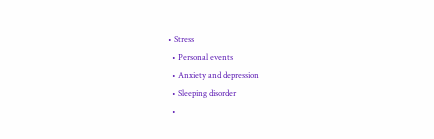• Stress
  • Personal events
  • Anxiety and depression
  • Sleeping disorder
  •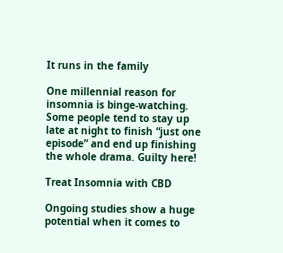It runs in the family

One millennial reason for insomnia is binge-watching. Some people tend to stay up late at night to finish “just one episode” and end up finishing the whole drama. Guilty here!

Treat Insomnia with CBD

Ongoing studies show a huge potential when it comes to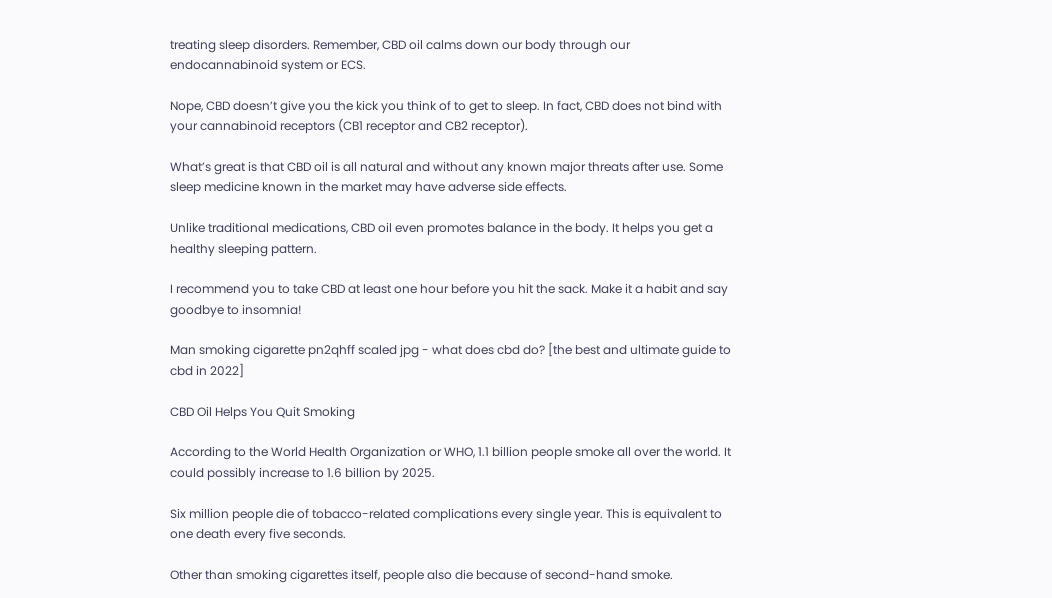treating sleep disorders. Remember, CBD oil calms down our body through our endocannabinoid system or ECS.

Nope, CBD doesn’t give you the kick you think of to get to sleep. In fact, CBD does not bind with your cannabinoid receptors (CB1 receptor and CB2 receptor).

What’s great is that CBD oil is all natural and without any known major threats after use. Some sleep medicine known in the market may have adverse side effects.

Unlike traditional medications, CBD oil even promotes balance in the body. It helps you get a healthy sleeping pattern.

I recommend you to take CBD at least one hour before you hit the sack. Make it a habit and say goodbye to insomnia!

Man smoking cigarette pn2qhff scaled jpg - what does cbd do? [the best and ultimate guide to cbd in 2022]

CBD Oil Helps You Quit Smoking

According to the World Health Organization or WHO, 1.1 billion people smoke all over the world. It could possibly increase to 1.6 billion by 2025.

Six million people die of tobacco-related complications every single year. This is equivalent to one death every five seconds.

Other than smoking cigarettes itself, people also die because of second-hand smoke.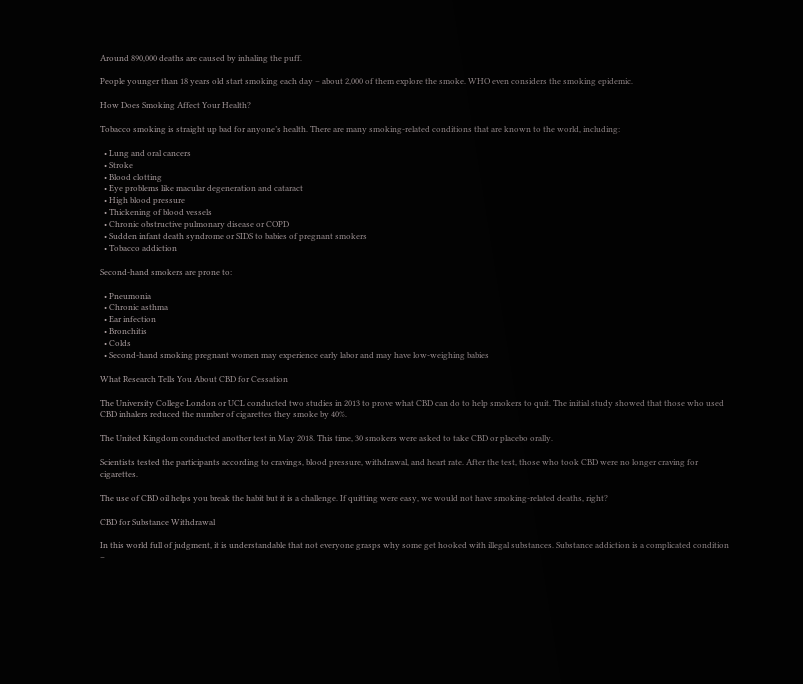Around 890,000 deaths are caused by inhaling the puff.

People younger than 18 years old start smoking each day – about 2,000 of them explore the smoke. WHO even considers the smoking epidemic.

How Does Smoking Affect Your Health?

Tobacco smoking is straight up bad for anyone’s health. There are many smoking-related conditions that are known to the world, including:

  • Lung and oral cancers
  • Stroke
  • Blood clotting
  • Eye problems like macular degeneration and cataract
  • High blood pressure
  • Thickening of blood vessels
  • Chronic obstructive pulmonary disease or COPD
  • Sudden infant death syndrome or SIDS to babies of pregnant smokers
  • Tobacco addiction

Second-hand smokers are prone to:

  • Pneumonia
  • Chronic asthma
  • Ear infection
  • Bronchitis
  • Colds
  • Second-hand smoking pregnant women may experience early labor and may have low-weighing babies

What Research Tells You About CBD for Cessation

The University College London or UCL conducted two studies in 2013 to prove what CBD can do to help smokers to quit. The initial study showed that those who used CBD inhalers reduced the number of cigarettes they smoke by 40%.

The United Kingdom conducted another test in May 2018. This time, 30 smokers were asked to take CBD or placebo orally.

Scientists tested the participants according to cravings, blood pressure, withdrawal, and heart rate. After the test, those who took CBD were no longer craving for cigarettes.

The use of CBD oil helps you break the habit but it is a challenge. If quitting were easy, we would not have smoking-related deaths, right?

CBD for Substance Withdrawal

In this world full of judgment, it is understandable that not everyone grasps why some get hooked with illegal substances. Substance addiction is a complicated condition –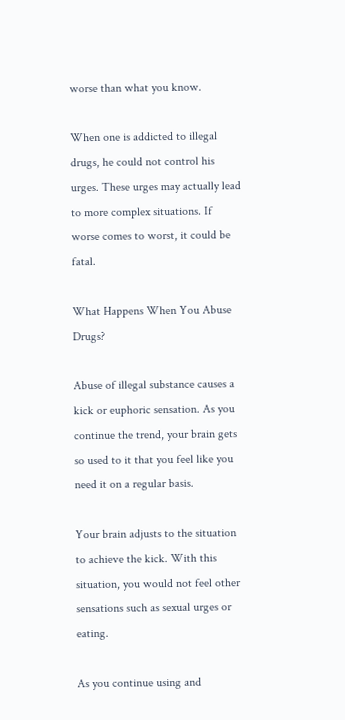worse than what you know.

When one is addicted to illegal drugs, he could not control his urges. These urges may actually lead to more complex situations. If worse comes to worst, it could be fatal.

What Happens When You Abuse Drugs?

Abuse of illegal substance causes a kick or euphoric sensation. As you continue the trend, your brain gets so used to it that you feel like you need it on a regular basis.

Your brain adjusts to the situation to achieve the kick. With this situation, you would not feel other sensations such as sexual urges or eating.

As you continue using and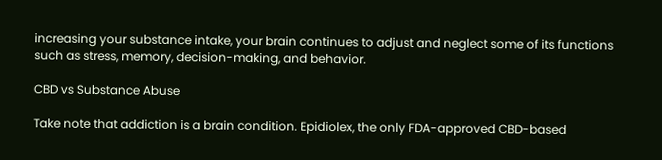increasing your substance intake, your brain continues to adjust and neglect some of its functions such as stress, memory, decision-making, and behavior.

CBD vs Substance Abuse

Take note that addiction is a brain condition. Epidiolex, the only FDA-approved CBD-based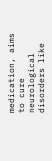medication, aims to cure neurological disorders like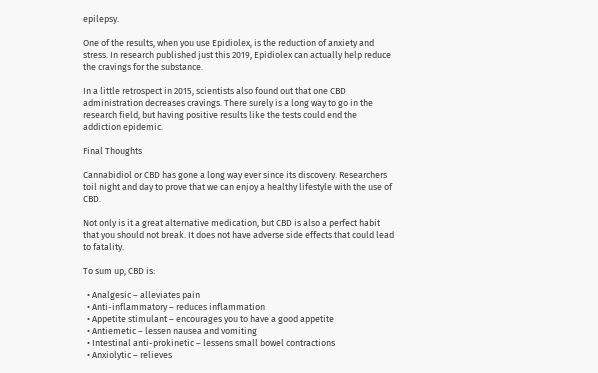epilepsy.

One of the results, when you use Epidiolex, is the reduction of anxiety and stress. In research published just this 2019, Epidiolex can actually help reduce the cravings for the substance.

In a little retrospect in 2015, scientists also found out that one CBD administration decreases cravings. There surely is a long way to go in the research field, but having positive results like the tests could end the addiction epidemic.

Final Thoughts

Cannabidiol or CBD has gone a long way ever since its discovery. Researchers toil night and day to prove that we can enjoy a healthy lifestyle with the use of CBD.

Not only is it a great alternative medication, but CBD is also a perfect habit that you should not break. It does not have adverse side effects that could lead to fatality.

To sum up, CBD is:

  • Analgesic – alleviates pain
  • Anti-inflammatory – reduces inflammation
  • Appetite stimulant – encourages you to have a good appetite
  • Antiemetic – lessen nausea and vomiting
  • Intestinal anti-prokinetic – lessens small bowel contractions
  • Anxiolytic – relieves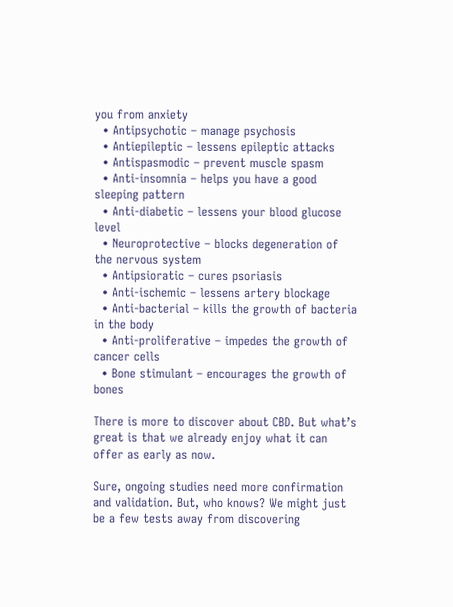you from anxiety
  • Antipsychotic – manage psychosis
  • Antiepileptic – lessens epileptic attacks
  • Antispasmodic – prevent muscle spasm
  • Anti-insomnia – helps you have a good sleeping pattern
  • Anti-diabetic – lessens your blood glucose level
  • Neuroprotective – blocks degeneration of the nervous system
  • Antipsioratic – cures psoriasis
  • Anti-ischemic – lessens artery blockage
  • Anti-bacterial – kills the growth of bacteria in the body
  • Anti-proliferative – impedes the growth of cancer cells
  • Bone stimulant – encourages the growth of bones

There is more to discover about CBD. But what’s great is that we already enjoy what it can offer as early as now.

Sure, ongoing studies need more confirmation and validation. But, who knows? We might just be a few tests away from discovering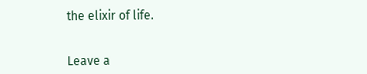the elixir of life.


Leave a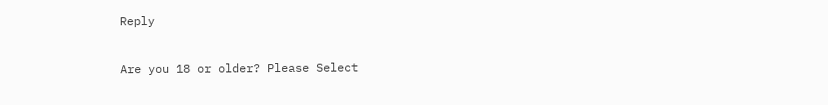Reply

Are you 18 or older? Please Select